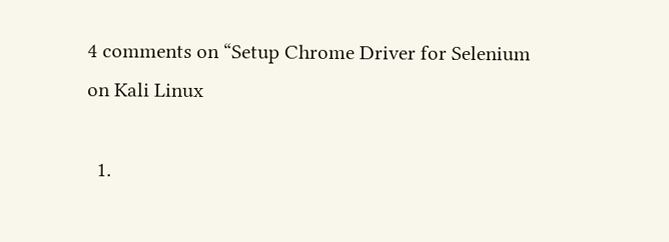4 comments on “Setup Chrome Driver for Selenium on Kali Linux

  1.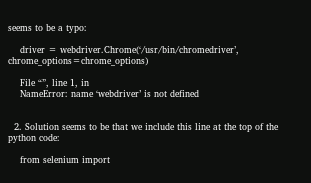seems to be a typo:

    driver = webdriver.Chrome(‘/usr/bin/chromedriver’, chrome_options=chrome_options)

    File “”, line 1, in
    NameError: name ‘webdriver’ is not defined


  2. Solution seems to be that we include this line at the top of the python code:

    from selenium import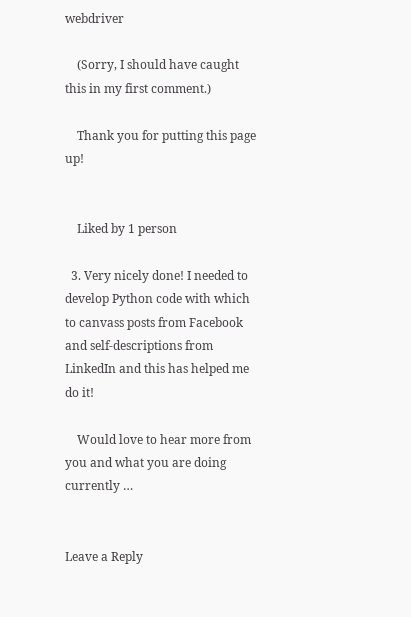webdriver

    (Sorry, I should have caught this in my first comment.)

    Thank you for putting this page up!


    Liked by 1 person

  3. Very nicely done! I needed to develop Python code with which to canvass posts from Facebook and self-descriptions from LinkedIn and this has helped me do it!

    Would love to hear more from you and what you are doing currently …


Leave a Reply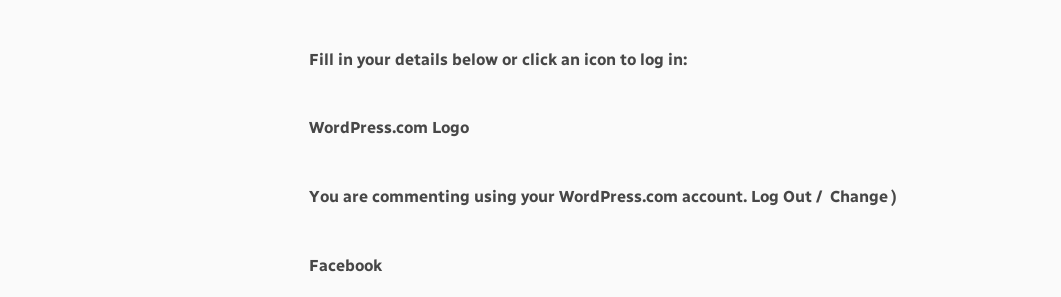Fill in your details below or click an icon to log in:

WordPress.com Logo

You are commenting using your WordPress.com account. Log Out /  Change )

Facebook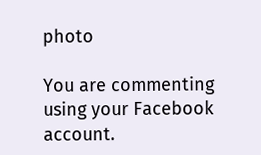photo

You are commenting using your Facebook account.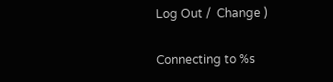Log Out /  Change )

Connecting to %s